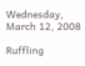Wednesday, March 12, 2008

Ruffling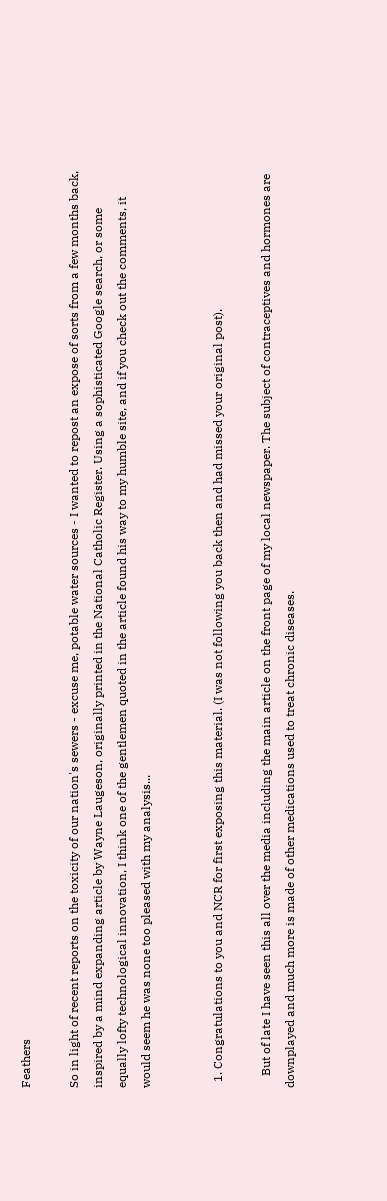Feathers

So in light of recent reports on the toxicity of our nation's sewers - excuse me, potable water sources - I wanted to repost an expose of sorts from a few months back, inspired by a mind expanding article by Wayne Laugeson, originally printed in the National Catholic Register. Using a sophisticated Google search, or some equally lofty technological innovation, I think one of the gentlemen quoted in the article found his way to my humble site, and if you check out the comments, it would seem he was none too pleased with my analysis...


  1. Congratulations to you and NCR for first exposing this material. (I was not following you back then and had missed your original post).

    But of late I have seen this all over the media including the main article on the front page of my local newspaper. The subject of contraceptives and hormones are downplayed and much more is made of other medications used to treat chronic diseases.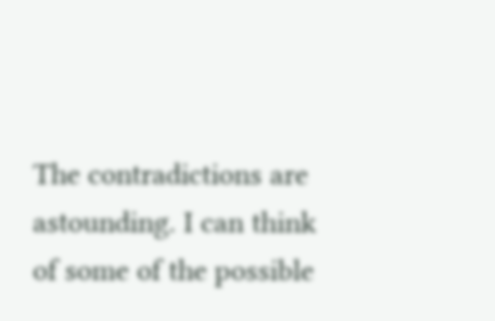The contradictions are astounding. I can think of some of the possible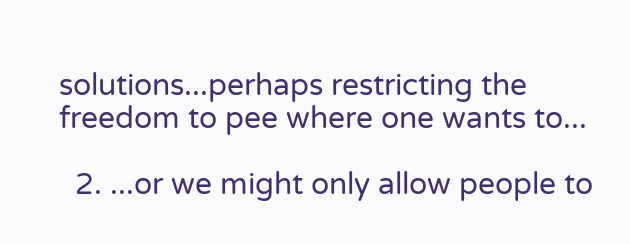solutions...perhaps restricting the freedom to pee where one wants to...

  2. ...or we might only allow people to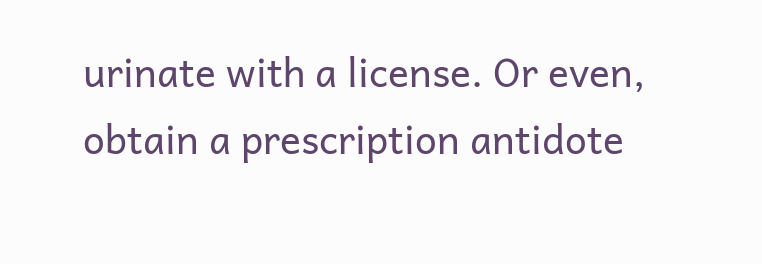urinate with a license. Or even, obtain a prescription antidote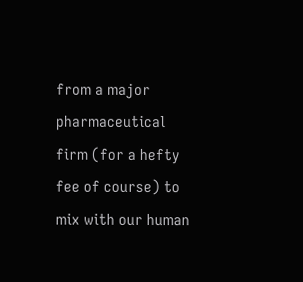from a major pharmaceutical firm (for a hefty fee of course) to mix with our human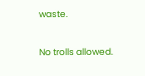waste.


No trolls allowed.